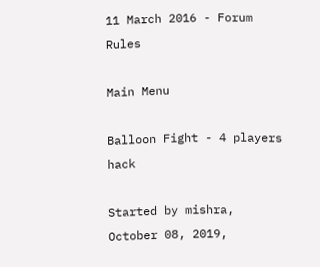11 March 2016 - Forum Rules

Main Menu

Balloon Fight - 4 players hack

Started by mishra, October 08, 2019,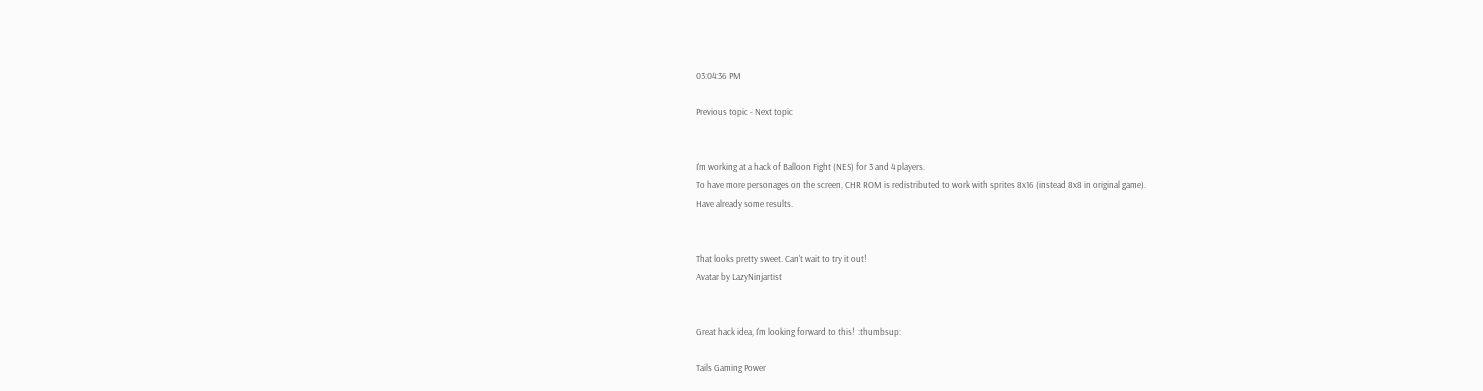03:04:36 PM

Previous topic - Next topic


I'm working at a hack of Balloon Fight (NES) for 3 and 4 players.
To have more personages on the screen, CHR ROM is redistributed to work with sprites 8x16 (instead 8x8 in original game).
Have already some results.


That looks pretty sweet. Can't wait to try it out!
Avatar by LazyNinjartist


Great hack idea, I'm looking forward to this!  :thumbsup:

Tails Gaming Power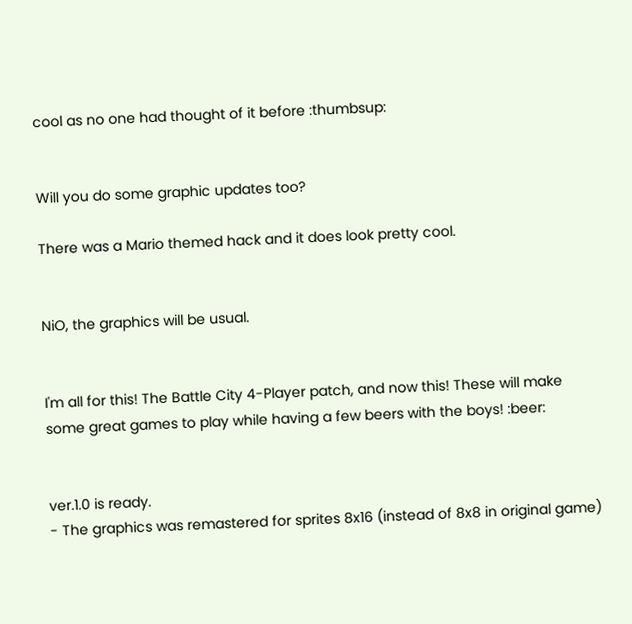cool as no one had thought of it before :thumbsup:


Will you do some graphic updates too?

There was a Mario themed hack and it does look pretty cool.


NiO, the graphics will be usual.


I'm all for this! The Battle City 4-Player patch, and now this! These will make some great games to play while having a few beers with the boys! :beer:


ver.1.0 is ready.
- The graphics was remastered for sprites 8x16 (instead of 8x8 in original game)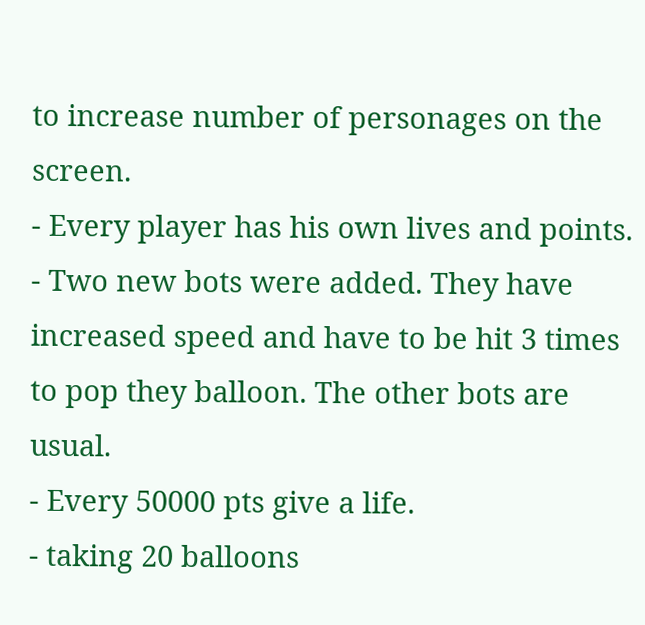to increase number of personages on the screen.
- Every player has his own lives and points.
- Two new bots were added. They have increased speed and have to be hit 3 times to pop they balloon. The other bots are usual.
- Every 50000 pts give a life.
- taking 20 balloons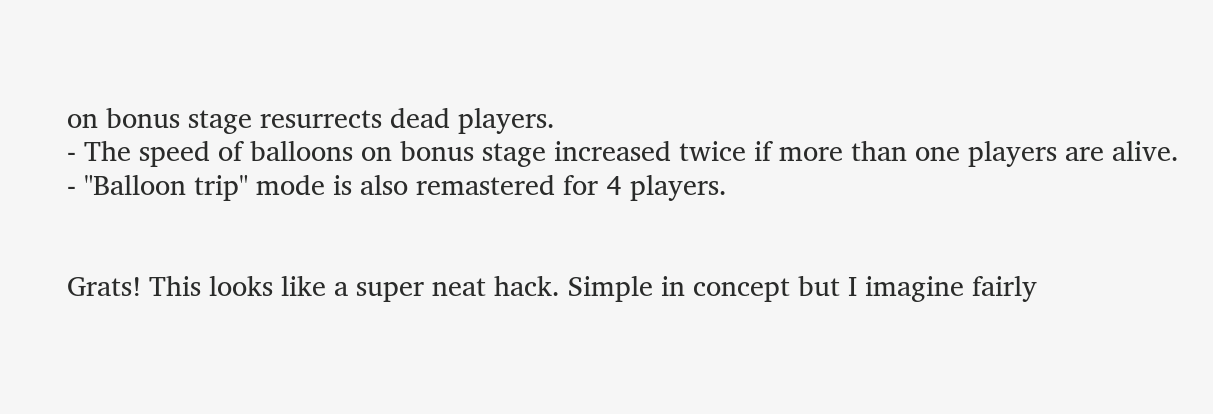on bonus stage resurrects dead players.
- The speed of balloons on bonus stage increased twice if more than one players are alive.
- "Balloon trip" mode is also remastered for 4 players.


Grats! This looks like a super neat hack. Simple in concept but I imagine fairly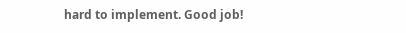hard to implement. Good job!